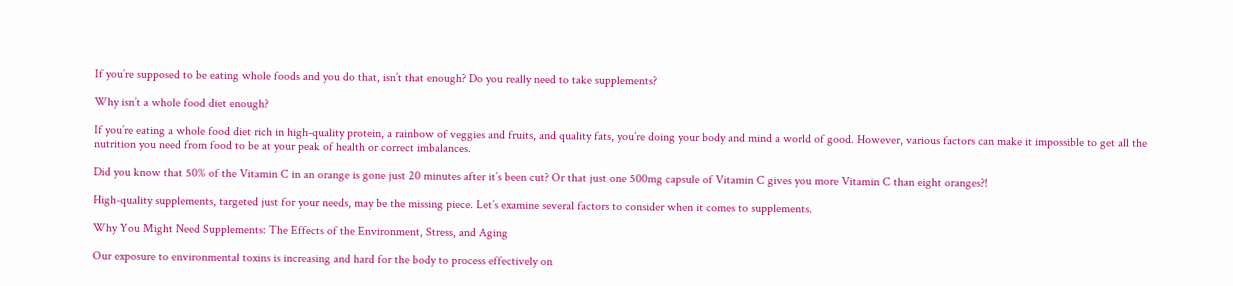If you’re supposed to be eating whole foods and you do that, isn’t that enough? Do you really need to take supplements?

Why isn’t a whole food diet enough?

If you’re eating a whole food diet rich in high-quality protein, a rainbow of veggies and fruits, and quality fats, you’re doing your body and mind a world of good. However, various factors can make it impossible to get all the nutrition you need from food to be at your peak of health or correct imbalances.

Did you know that 50% of the Vitamin C in an orange is gone just 20 minutes after it’s been cut? Or that just one 500mg capsule of Vitamin C gives you more Vitamin C than eight oranges?!

High-quality supplements, targeted just for your needs, may be the missing piece. Let’s examine several factors to consider when it comes to supplements.

Why You Might Need Supplements: The Effects of the Environment, Stress, and Aging

Our exposure to environmental toxins is increasing and hard for the body to process effectively on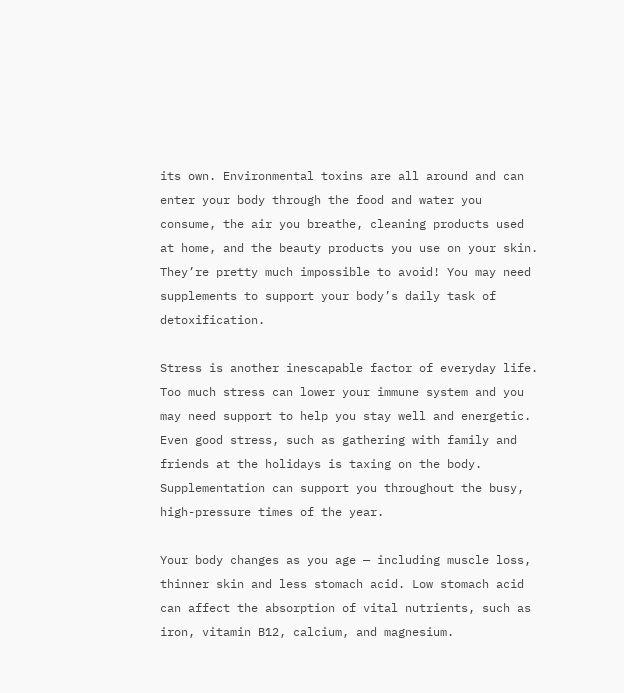its own. Environmental toxins are all around and can enter your body through the food and water you consume, the air you breathe, cleaning products used at home, and the beauty products you use on your skin. They’re pretty much impossible to avoid! You may need supplements to support your body’s daily task of detoxification.

Stress is another inescapable factor of everyday life. Too much stress can lower your immune system and you may need support to help you stay well and energetic. Even good stress, such as gathering with family and friends at the holidays is taxing on the body. Supplementation can support you throughout the busy, high-pressure times of the year.

Your body changes as you age — including muscle loss, thinner skin and less stomach acid. Low stomach acid can affect the absorption of vital nutrients, such as iron, vitamin B12, calcium, and magnesium.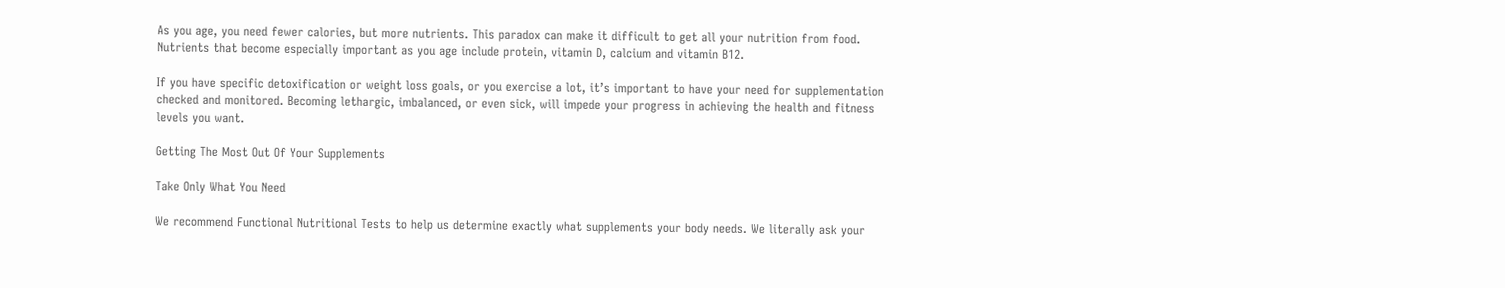As you age, you need fewer calories, but more nutrients. This paradox can make it difficult to get all your nutrition from food. Nutrients that become especially important as you age include protein, vitamin D, calcium and vitamin B12.

If you have specific detoxification or weight loss goals, or you exercise a lot, it’s important to have your need for supplementation checked and monitored. Becoming lethargic, imbalanced, or even sick, will impede your progress in achieving the health and fitness levels you want.

Getting The Most Out Of Your Supplements

Take Only What You Need

We recommend Functional Nutritional Tests to help us determine exactly what supplements your body needs. We literally ask your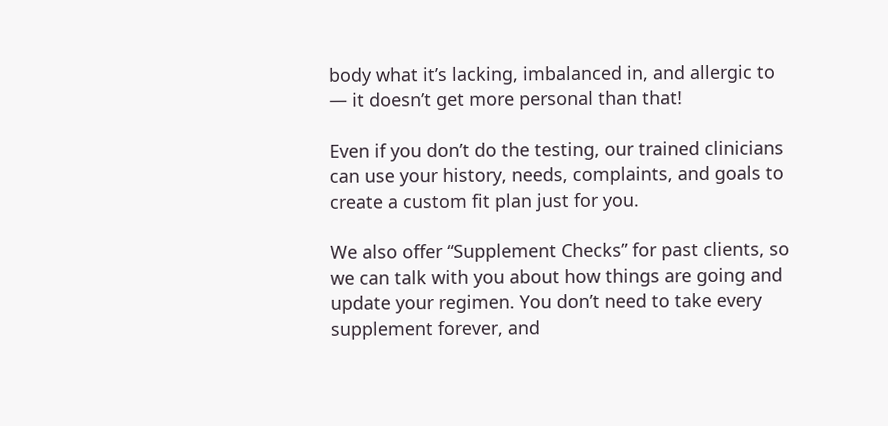body what it’s lacking, imbalanced in, and allergic to — it doesn’t get more personal than that!

Even if you don’t do the testing, our trained clinicians can use your history, needs, complaints, and goals to create a custom fit plan just for you.

We also offer “Supplement Checks” for past clients, so we can talk with you about how things are going and update your regimen. You don’t need to take every supplement forever, and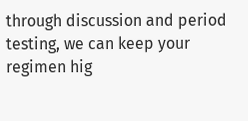through discussion and period testing, we can keep your regimen hig